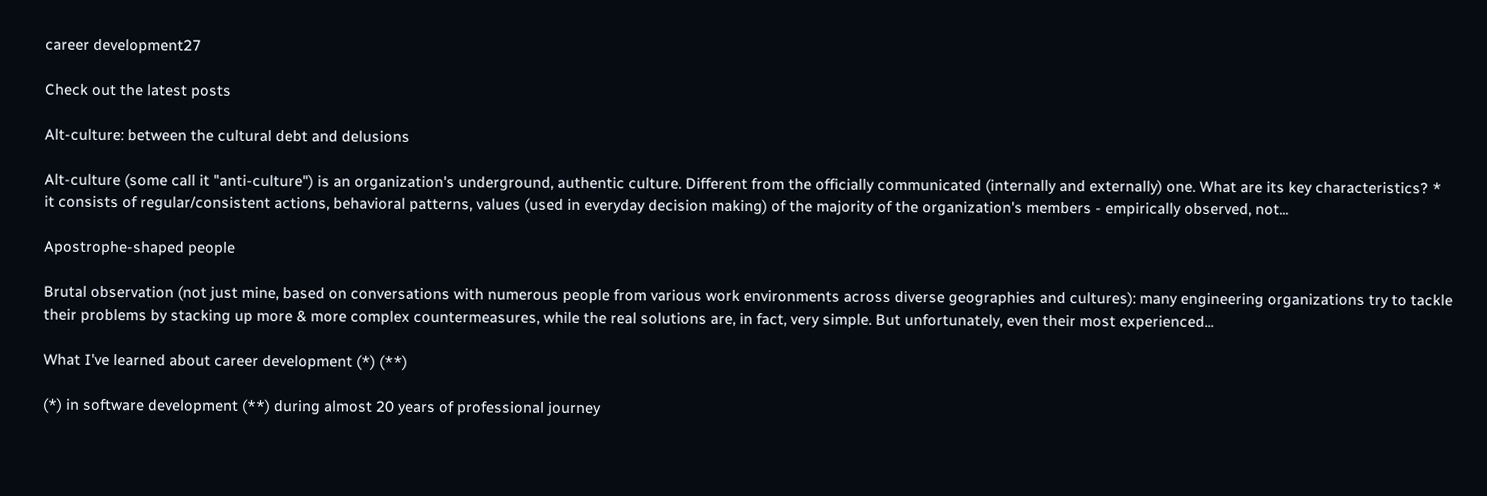career development27

Check out the latest posts

Alt-culture: between the cultural debt and delusions

Alt-culture (some call it "anti-culture") is an organization's underground, authentic culture. Different from the officially communicated (internally and externally) one. What are its key characteristics? * it consists of regular/consistent actions, behavioral patterns, values (used in everyday decision making) of the majority of the organization's members - empirically observed, not...

Apostrophe-shaped people

Brutal observation (not just mine, based on conversations with numerous people from various work environments across diverse geographies and cultures): many engineering organizations try to tackle their problems by stacking up more & more complex countermeasures, while the real solutions are, in fact, very simple. But unfortunately, even their most experienced...

What I've learned about career development (*) (**)

(*) in software development (**) during almost 20 years of professional journey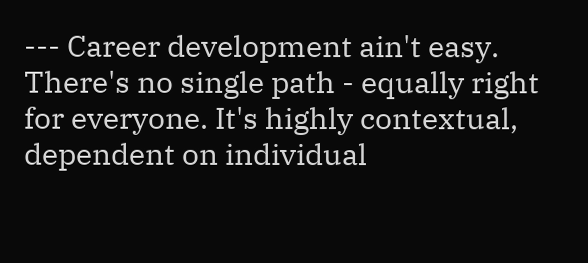--- Career development ain't easy. There's no single path - equally right for everyone. It's highly contextual, dependent on individual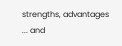strengths, advantages ... and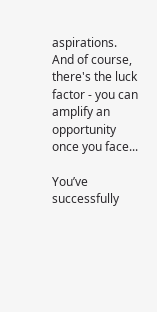aspirations. And of course, there's the luck factor - you can amplify an opportunity once you face...

You’ve successfully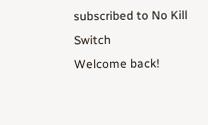subscribed to No Kill Switch
Welcome back!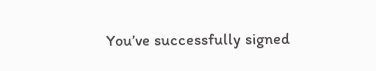You’ve successfully signed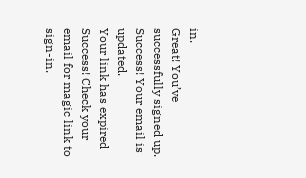in.
Great! You’ve successfully signed up.
Success! Your email is updated.
Your link has expired
Success! Check your email for magic link to sign-in.